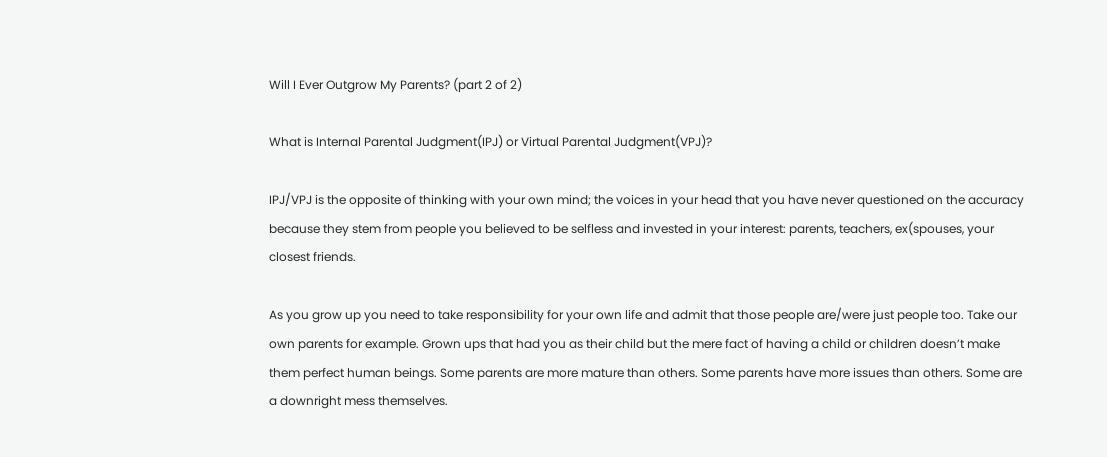Will I Ever Outgrow My Parents? (part 2 of 2)

What is Internal Parental Judgment(IPJ) or Virtual Parental Judgment(VPJ)?

IPJ/VPJ is the opposite of thinking with your own mind; the voices in your head that you have never questioned on the accuracy  because they stem from people you believed to be selfless and invested in your interest: parents, teachers, ex(spouses, your closest friends.

As you grow up you need to take responsibility for your own life and admit that those people are/were just people too. Take our own parents for example. Grown ups that had you as their child but the mere fact of having a child or children doesn’t make them perfect human beings. Some parents are more mature than others. Some parents have more issues than others. Some are a downright mess themselves.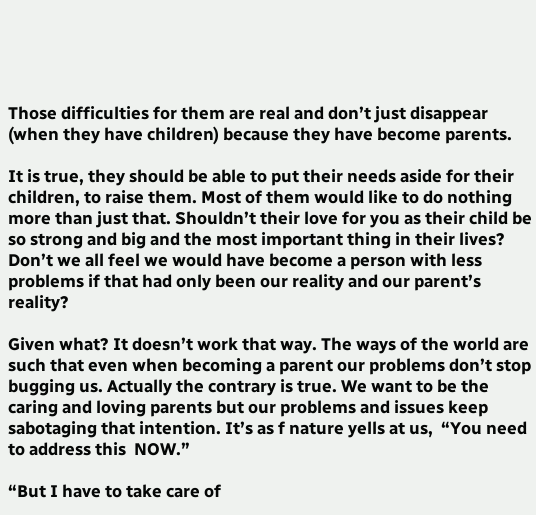Those difficulties for them are real and don’t just disappear (when they have children) because they have become parents.

It is true, they should be able to put their needs aside for their children, to raise them. Most of them would like to do nothing more than just that. Shouldn’t their love for you as their child be so strong and big and the most important thing in their lives? Don’t we all feel we would have become a person with less problems if that had only been our reality and our parent’s reality?

Given what? It doesn’t work that way. The ways of the world are such that even when becoming a parent our problems don’t stop bugging us. Actually the contrary is true. We want to be the caring and loving parents but our problems and issues keep sabotaging that intention. It’s as f nature yells at us,  “You need to address this  NOW.”

“But I have to take care of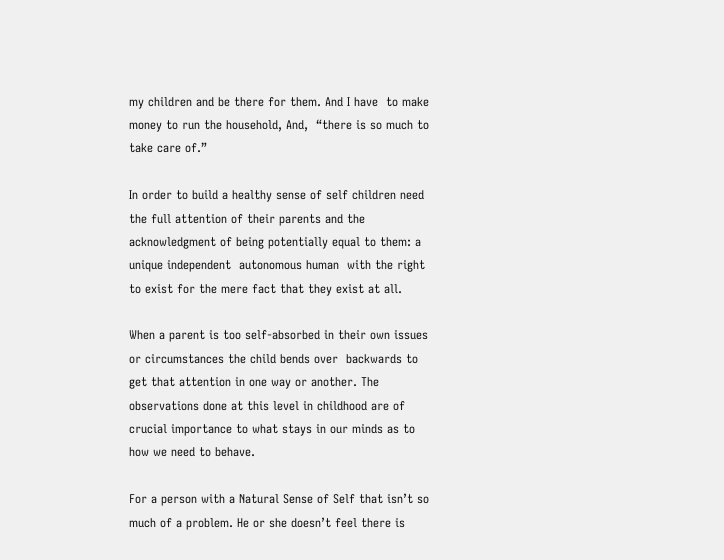my children and be there for them. And I have  to make money to run the household, And,  “there is so much to take care of.”

In order to build a healthy sense of self children need the full attention of their parents and the acknowledgment of being potentially equal to them: a unique independent  autonomous human  with the right to exist for the mere fact that they exist at all.

When a parent is too self-absorbed in their own issues or circumstances the child bends over  backwards to get that attention in one way or another. The observations done at this level in childhood are of crucial importance to what stays in our minds as to how we need to behave.

For a person with a Natural Sense of Self that isn’t so much of a problem. He or she doesn’t feel there is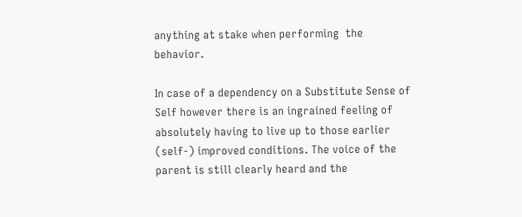anything at stake when performing  the behavior.

In case of a dependency on a Substitute Sense of Self however there is an ingrained feeling of absolutely having to live up to those earlier (self-) improved conditions. The voice of the parent is still clearly heard and the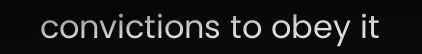convictions to obey it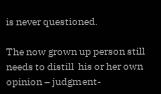is never questioned.

The now grown up person still needs to distill  his or her own opinion – judgment-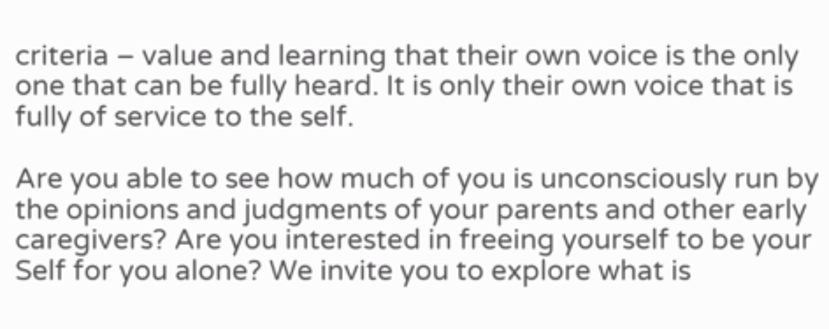criteria – value and learning that their own voice is the only one that can be fully heard. It is only their own voice that is fully of service to the self.

Are you able to see how much of you is unconsciously run by the opinions and judgments of your parents and other early caregivers? Are you interested in freeing yourself to be your Self for you alone? We invite you to explore what is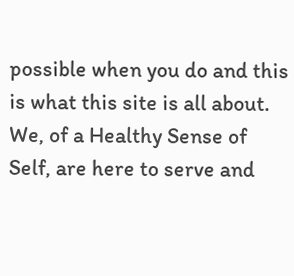possible when you do and this is what this site is all about. We, of a Healthy Sense of Self, are here to serve and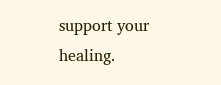support your healing.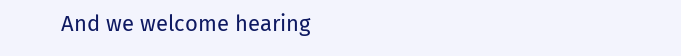And we welcome hearing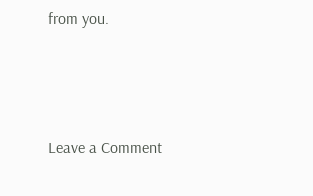from you.



Leave a Comment